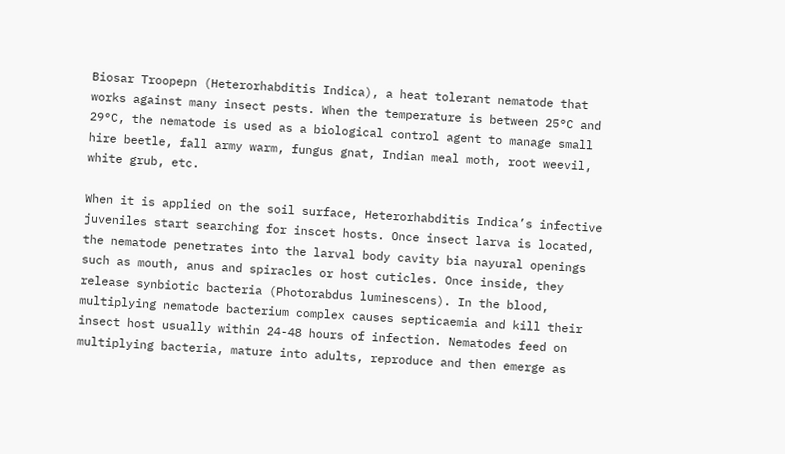Biosar Troopepn (Heterorhabditis Indica), a heat tolerant nematode that works against many insect pests. When the temperature is between 25°C and 29°C, the nematode is used as a biological control agent to manage small hire beetle, fall army warm, fungus gnat, Indian meal moth, root weevil, white grub, etc.

When it is applied on the soil surface, Heterorhabditis Indica’s infective juveniles start searching for inscet hosts. Once insect larva is located, the nematode penetrates into the larval body cavity bia nayural openings such as mouth, anus and spiracles or host cuticles. Once inside, they release synbiotic bacteria (Photorabdus luminescens). In the blood, multiplying nematode bacterium complex causes septicaemia and kill their insect host usually within 24-48 hours of infection. Nematodes feed on multiplying bacteria, mature into adults, reproduce and then emerge as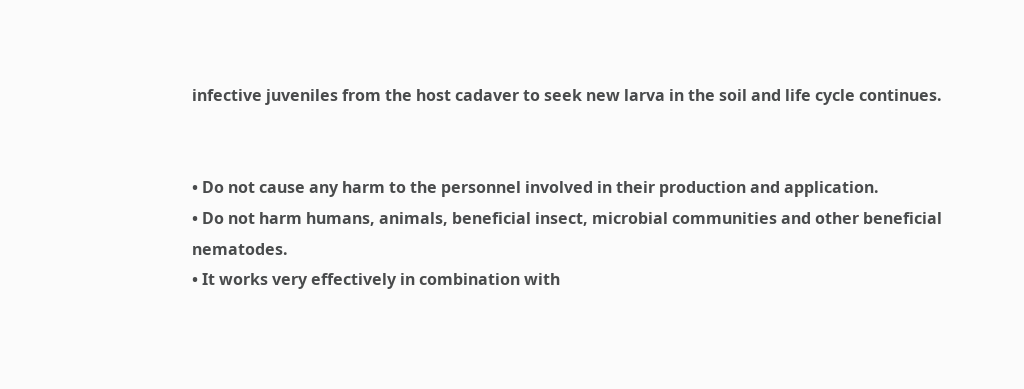infective juveniles from the host cadaver to seek new larva in the soil and life cycle continues.


• Do not cause any harm to the personnel involved in their production and application.
• Do not harm humans, animals, beneficial insect, microbial communities and other beneficial nematodes.
• It works very effectively in combination with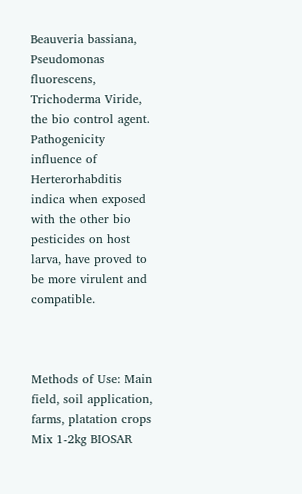Beauveria bassiana, Pseudomonas fluorescens, Trichoderma Viride, the bio control agent. Pathogenicity influence of Herterorhabditis indica when exposed with the other bio pesticides on host larva, have proved to be more virulent and compatible.



Methods of Use: Main field, soil application, farms, platation crops
Mix 1-2kg BIOSAR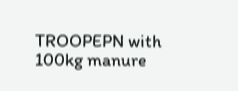TROOPEPN with 100kg manure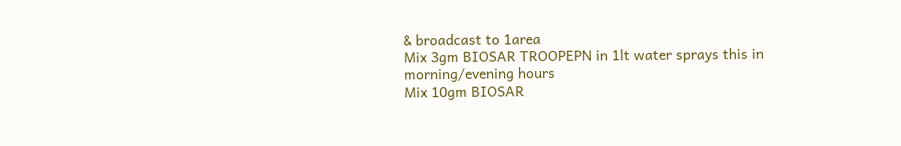& broadcast to 1area
Mix 3gm BIOSAR TROOPEPN in 1lt water sprays this in morning/evening hours
Mix 10gm BIOSAR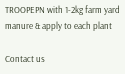TROOPEPN with 1-2kg farm yard manure & apply to each plant

Contact us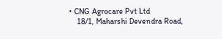• CNG Agrocare Pvt Ltd
    18/1, Maharshi Devendra Road,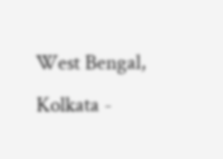West Bengal, Kolkata -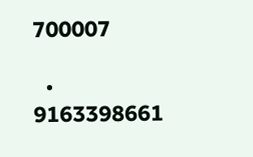700007

  • 9163398661